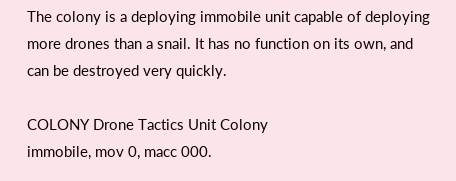The colony is a deploying immobile unit capable of deploying more drones than a snail. It has no function on its own, and can be destroyed very quickly.

COLONY Drone Tactics Unit Colony
immobile, mov 0, macc 000.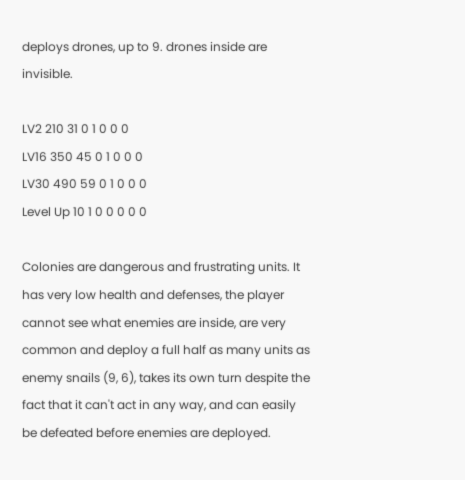deploys drones, up to 9. drones inside are invisible.

LV2 210 31 0 1 0 0 0
LV16 350 45 0 1 0 0 0
LV30 490 59 0 1 0 0 0
Level Up 10 1 0 0 0 0 0

Colonies are dangerous and frustrating units. It has very low health and defenses, the player cannot see what enemies are inside, are very common and deploy a full half as many units as enemy snails (9, 6), takes its own turn despite the fact that it can't act in any way, and can easily be defeated before enemies are deployed.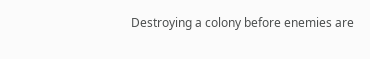Destroying a colony before enemies are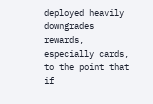deployed heavily downgrades rewards, especially cards, to the point that if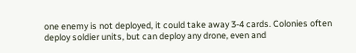one enemy is not deployed, it could take away 3-4 cards. Colonies often deploy soldier units, but can deploy any drone, even and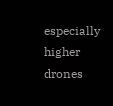especially higher drones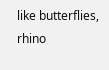like butterflies, rhino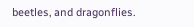beetles, and dragonflies.